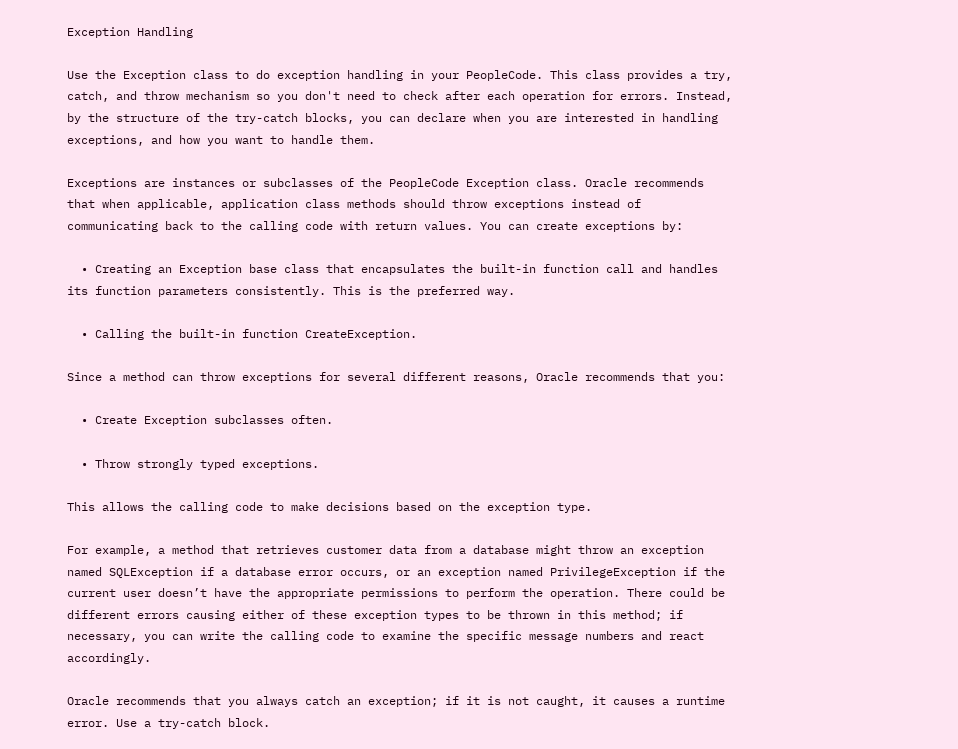Exception Handling

Use the Exception class to do exception handling in your PeopleCode. This class provides a try, catch, and throw mechanism so you don't need to check after each operation for errors. Instead, by the structure of the try-catch blocks, you can declare when you are interested in handling exceptions, and how you want to handle them.

Exceptions are instances or subclasses of the PeopleCode Exception class. Oracle recommends that when applicable, application class methods should throw exceptions instead of communicating back to the calling code with return values. You can create exceptions by:

  • Creating an Exception base class that encapsulates the built-in function call and handles its function parameters consistently. This is the preferred way.

  • Calling the built-in function CreateException.

Since a method can throw exceptions for several different reasons, Oracle recommends that you:

  • Create Exception subclasses often.

  • Throw strongly typed exceptions.

This allows the calling code to make decisions based on the exception type.

For example, a method that retrieves customer data from a database might throw an exception named SQLException if a database error occurs, or an exception named PrivilegeException if the current user doesn’t have the appropriate permissions to perform the operation. There could be different errors causing either of these exception types to be thrown in this method; if necessary, you can write the calling code to examine the specific message numbers and react accordingly.

Oracle recommends that you always catch an exception; if it is not caught, it causes a runtime error. Use a try-catch block.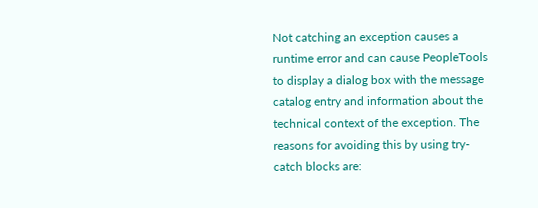Not catching an exception causes a runtime error and can cause PeopleTools to display a dialog box with the message catalog entry and information about the technical context of the exception. The reasons for avoiding this by using try-catch blocks are: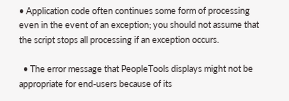• Application code often continues some form of processing even in the event of an exception; you should not assume that the script stops all processing if an exception occurs.

  • The error message that PeopleTools displays might not be appropriate for end-users because of its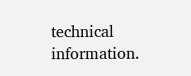technical information.